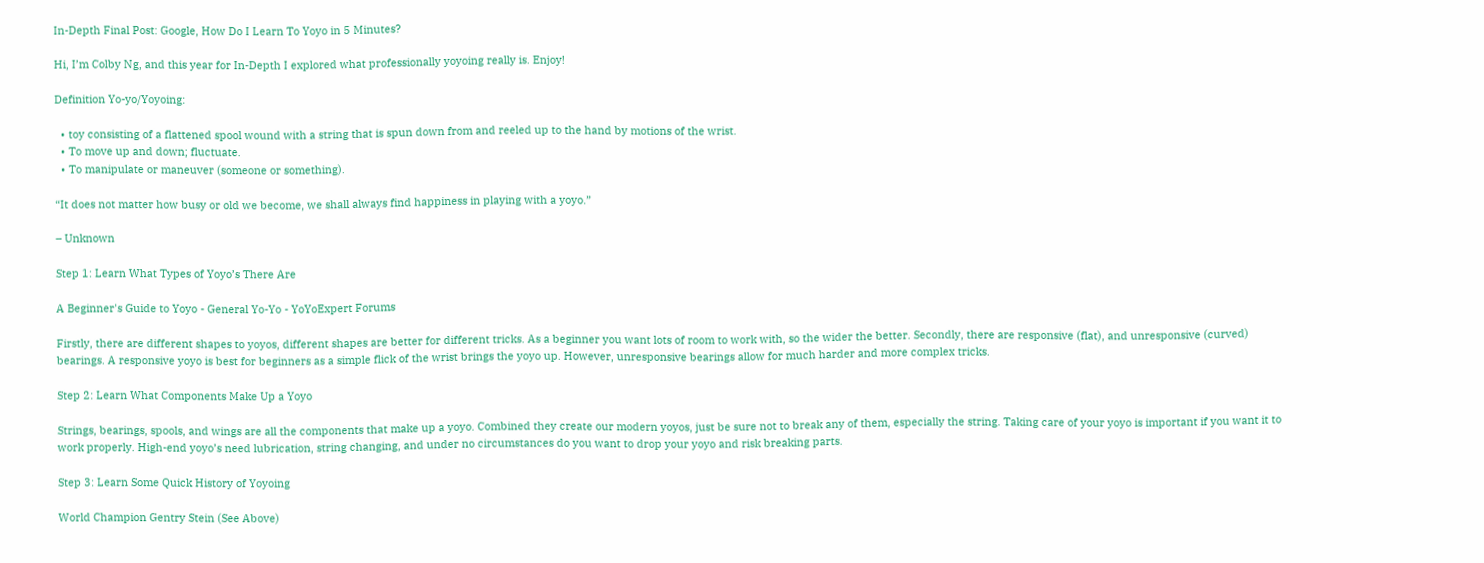In-Depth Final Post: Google, How Do I Learn To Yoyo in 5 Minutes?

Hi, I’m Colby Ng, and this year for In-Depth I explored what professionally yoyoing really is. Enjoy!

Definition Yo-yo/Yoyoing:

  • toy consisting of a flattened spool wound with a string that is spun down from and reeled up to the hand by motions of the wrist.
  • To move up and down; fluctuate.
  • To manipulate or maneuver (someone or something).

“It does not matter how busy or old we become, we shall always find happiness in playing with a yoyo.”

– Unknown

Step 1: Learn What Types of Yoyo’s There Are

A Beginner's Guide to Yoyo - General Yo-Yo - YoYoExpert Forums

Firstly, there are different shapes to yoyos, different shapes are better for different tricks. As a beginner you want lots of room to work with, so the wider the better. Secondly, there are responsive (flat), and unresponsive (curved) bearings. A responsive yoyo is best for beginners as a simple flick of the wrist brings the yoyo up. However, unresponsive bearings allow for much harder and more complex tricks.

Step 2: Learn What Components Make Up a Yoyo

Strings, bearings, spools, and wings are all the components that make up a yoyo. Combined they create our modern yoyos, just be sure not to break any of them, especially the string. Taking care of your yoyo is important if you want it to work properly. High-end yoyo’s need lubrication, string changing, and under no circumstances do you want to drop your yoyo and risk breaking parts.

Step 3: Learn Some Quick History of Yoyoing

World Champion Gentry Stein (See Above)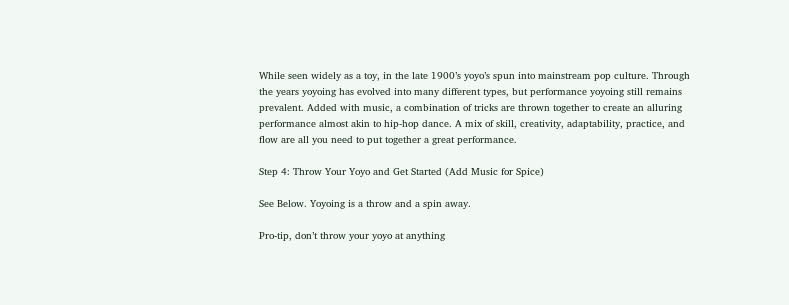While seen widely as a toy, in the late 1900’s yoyo’s spun into mainstream pop culture. Through the years yoyoing has evolved into many different types, but performance yoyoing still remains prevalent. Added with music, a combination of tricks are thrown together to create an alluring performance almost akin to hip-hop dance. A mix of skill, creativity, adaptability, practice, and flow are all you need to put together a great performance.

Step 4: Throw Your Yoyo and Get Started (Add Music for Spice)

See Below. Yoyoing is a throw and a spin away.

Pro-tip, don’t throw your yoyo at anything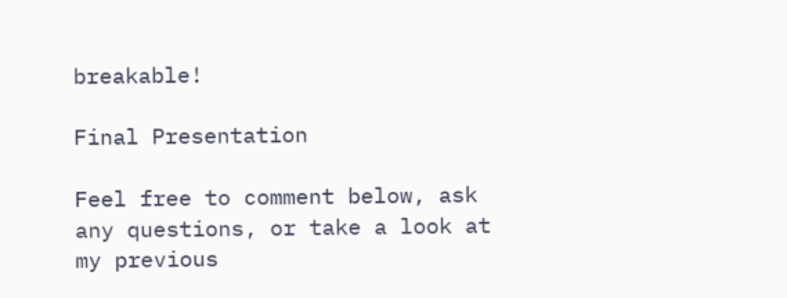breakable!

Final Presentation

Feel free to comment below, ask any questions, or take a look at my previous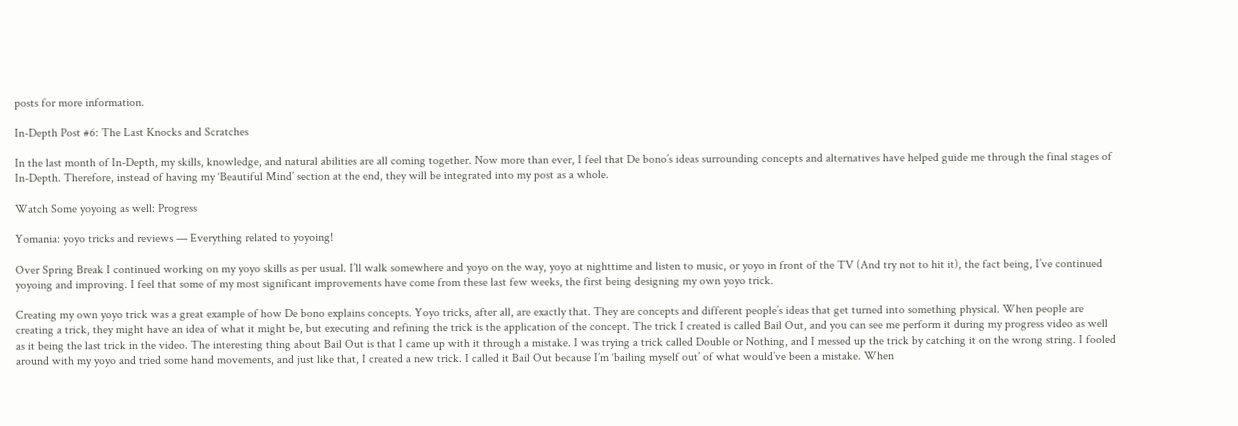posts for more information.

In-Depth Post #6: The Last Knocks and Scratches

In the last month of In-Depth, my skills, knowledge, and natural abilities are all coming together. Now more than ever, I feel that De bono’s ideas surrounding concepts and alternatives have helped guide me through the final stages of In-Depth. Therefore, instead of having my ‘Beautiful Mind’ section at the end, they will be integrated into my post as a whole.

Watch Some yoyoing as well: Progress

Yomania: yoyo tricks and reviews — Everything related to yoyoing!

Over Spring Break I continued working on my yoyo skills as per usual. I’ll walk somewhere and yoyo on the way, yoyo at nighttime and listen to music, or yoyo in front of the TV (And try not to hit it), the fact being, I’ve continued yoyoing and improving. I feel that some of my most significant improvements have come from these last few weeks, the first being designing my own yoyo trick.

Creating my own yoyo trick was a great example of how De bono explains concepts. Yoyo tricks, after all, are exactly that. They are concepts and different people’s ideas that get turned into something physical. When people are creating a trick, they might have an idea of what it might be, but executing and refining the trick is the application of the concept. The trick I created is called Bail Out, and you can see me perform it during my progress video as well as it being the last trick in the video. The interesting thing about Bail Out is that I came up with it through a mistake. I was trying a trick called Double or Nothing, and I messed up the trick by catching it on the wrong string. I fooled around with my yoyo and tried some hand movements, and just like that, I created a new trick. I called it Bail Out because I’m ‘bailing myself out’ of what would’ve been a mistake. When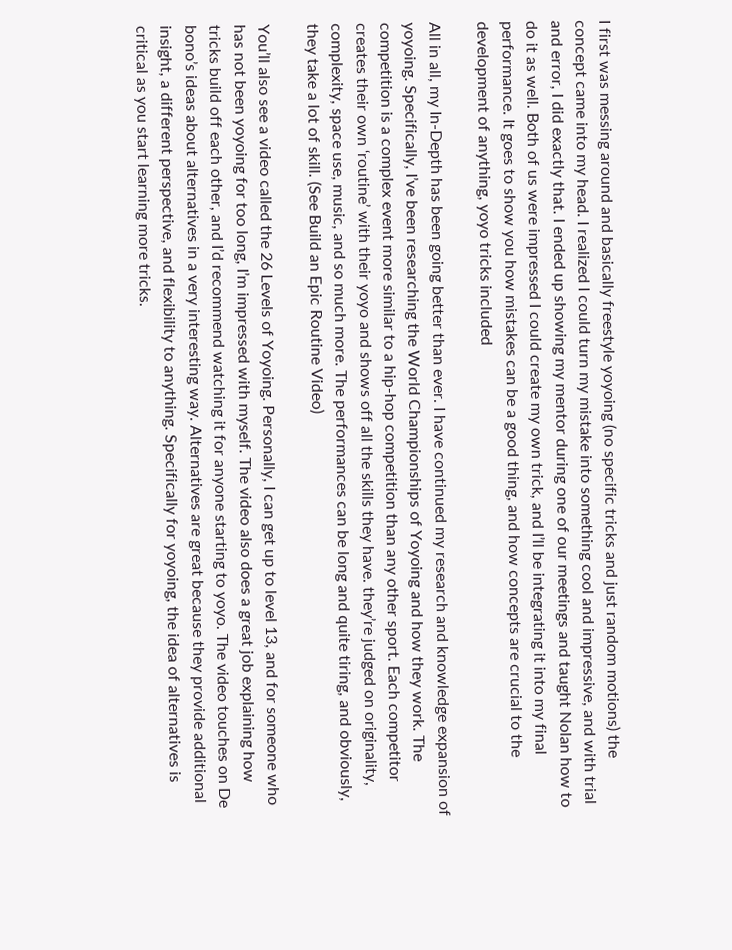I first was messing around and basically freestyle yoyoing (no specific tricks and just random motions) the concept came into my head. I realized I could turn my mistake into something cool and impressive, and with trial and error, I did exactly that. I ended up showing my mentor during one of our meetings and taught Nolan how to do it as well. Both of us were impressed I could create my own trick, and I’ll be integrating it into my final performance. It goes to show you how mistakes can be a good thing, and how concepts are crucial to the development of anything, yoyo tricks included

All in all, my In-Depth has been going better than ever. I have continued my research and knowledge expansion of yoyoing. Specifically, I’ve been researching the World Championships of Yoyoing and how they work. The competition is a complex event more similar to a hip-hop competition than any other sport. Each competitor creates their own ‘routine’ with their yoyo and shows off all the skills they have. they’re judged on originality, complexity, space use, music, and so much more. The performances can be long and quite tiring, and obviously, they take a lot of skill. (See Build an Epic Routine Video)

You’ll also see a video called the 26 Levels of Yoyoing. Personally, I can get up to level 13, and for someone who has not been yoyoing for too long, I’m impressed with myself. The video also does a great job explaining how tricks build off each other, and I’d recommend watching it for anyone starting to yoyo. The video touches on De bono’s ideas about alternatives in a very interesting way. Alternatives are great because they provide additional insight, a different perspective, and flexibility to anything. Specifically for yoyoing, the idea of alternatives is critical as you start learning more tricks.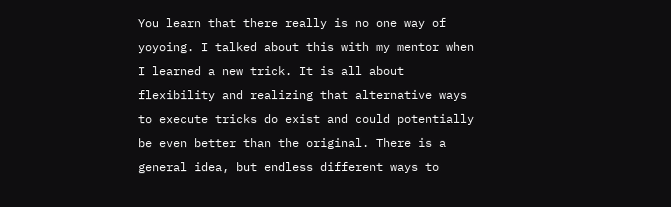You learn that there really is no one way of yoyoing. I talked about this with my mentor when I learned a new trick. It is all about flexibility and realizing that alternative ways to execute tricks do exist and could potentially be even better than the original. There is a general idea, but endless different ways to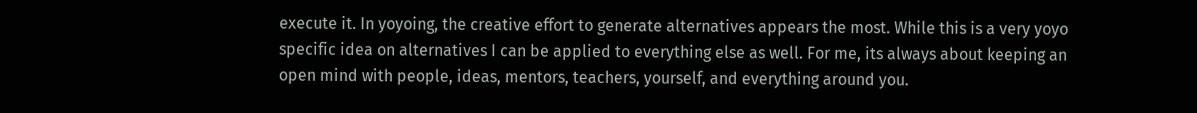execute it. In yoyoing, the creative effort to generate alternatives appears the most. While this is a very yoyo specific idea on alternatives I can be applied to everything else as well. For me, its always about keeping an open mind with people, ideas, mentors, teachers, yourself, and everything around you.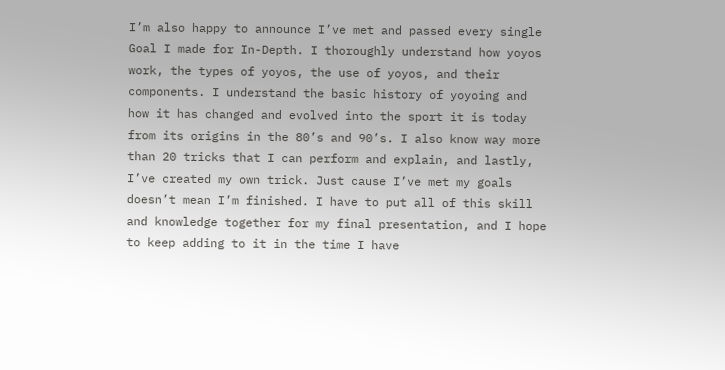I’m also happy to announce I’ve met and passed every single Goal I made for In-Depth. I thoroughly understand how yoyos work, the types of yoyos, the use of yoyos, and their components. I understand the basic history of yoyoing and how it has changed and evolved into the sport it is today from its origins in the 80’s and 90’s. I also know way more than 20 tricks that I can perform and explain, and lastly, I’ve created my own trick. Just cause I’ve met my goals doesn’t mean I’m finished. I have to put all of this skill and knowledge together for my final presentation, and I hope to keep adding to it in the time I have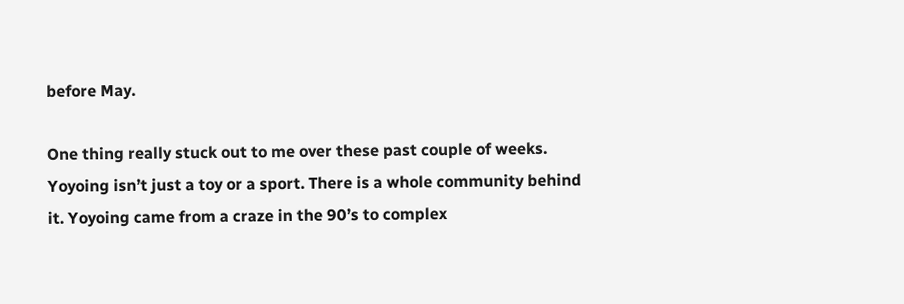before May.

One thing really stuck out to me over these past couple of weeks. Yoyoing isn’t just a toy or a sport. There is a whole community behind it. Yoyoing came from a craze in the 90’s to complex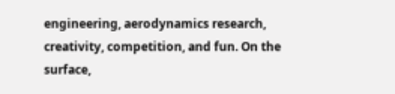engineering, aerodynamics research, creativity, competition, and fun. On the surface,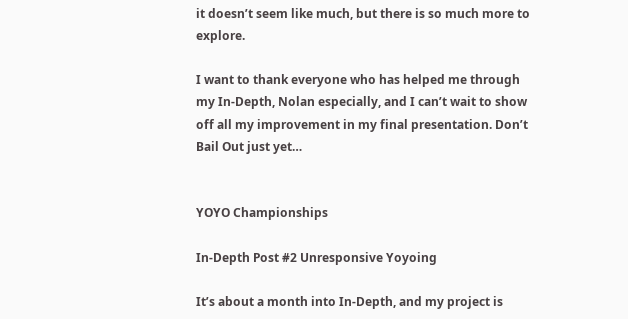it doesn’t seem like much, but there is so much more to explore.

I want to thank everyone who has helped me through my In-Depth, Nolan especially, and I can’t wait to show off all my improvement in my final presentation. Don’t Bail Out just yet…


YOYO Championships

In-Depth Post #2 Unresponsive Yoyoing

It’s about a month into In-Depth, and my project is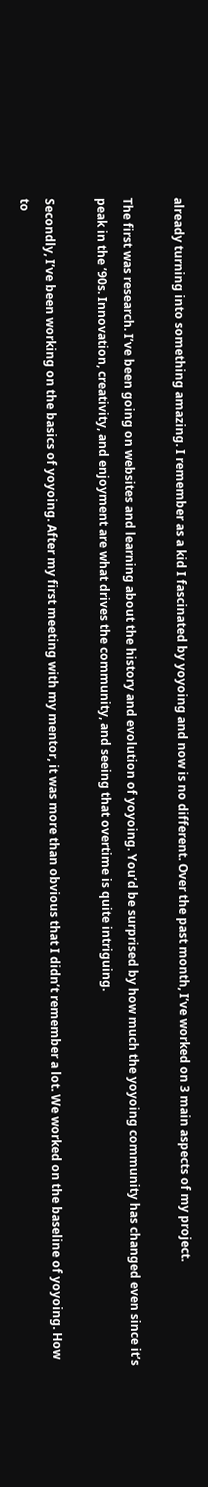already turning into something amazing. I remember as a kid I fascinated by yoyoing and now is no different. Over the past month, I’ve worked on 3 main aspects of my project.

The first was research. I’ve been going on websites and learning about the history and evolution of yoyoing. You’d be surprised by how much the yoyoing community has changed even since it’s peak in the ’90s. Innovation, creativity, and enjoyment are what drives the community, and seeing that overtime is quite intriguing.

Secondly, I’ve been working on the basics of yoyoing. After my first meeting with my mentor, it was more than obvious that I didn’t remember a lot. We worked on the baseline of yoyoing. How to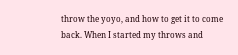throw the yoyo, and how to get it to come back. When I started my throws and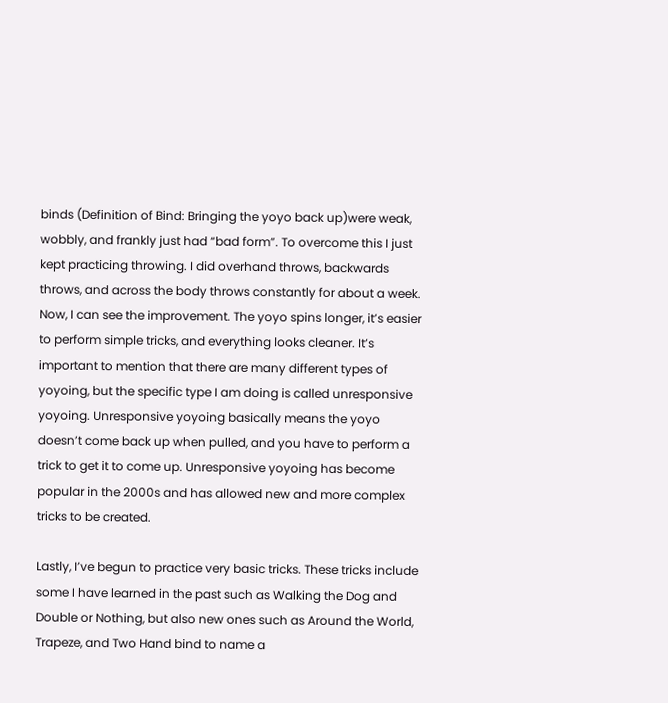binds (Definition of Bind: Bringing the yoyo back up)were weak, wobbly, and frankly just had “bad form”. To overcome this I just kept practicing throwing. I did overhand throws, backwards throws, and across the body throws constantly for about a week. Now, I can see the improvement. The yoyo spins longer, it’s easier to perform simple tricks, and everything looks cleaner. It’s important to mention that there are many different types of yoyoing, but the specific type I am doing is called unresponsive yoyoing. Unresponsive yoyoing basically means the yoyo doesn’t come back up when pulled, and you have to perform a trick to get it to come up. Unresponsive yoyoing has become popular in the 2000s and has allowed new and more complex tricks to be created.

Lastly, I’ve begun to practice very basic tricks. These tricks include some I have learned in the past such as Walking the Dog and Double or Nothing, but also new ones such as Around the World, Trapeze, and Two Hand bind to name a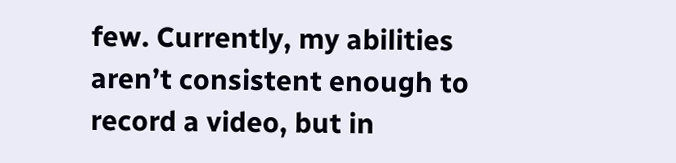few. Currently, my abilities aren’t consistent enough to record a video, but in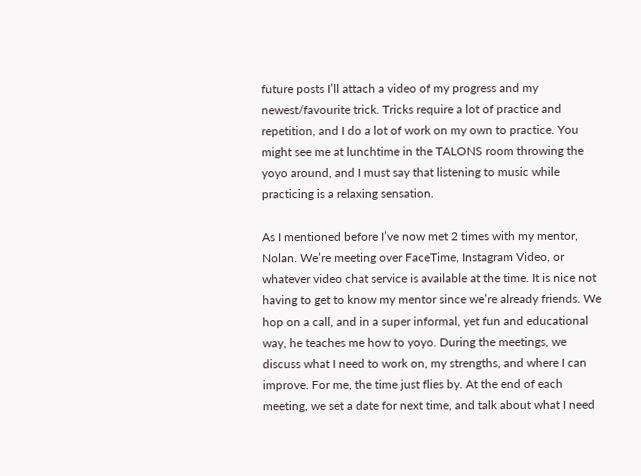future posts I’ll attach a video of my progress and my newest/favourite trick. Tricks require a lot of practice and repetition, and I do a lot of work on my own to practice. You might see me at lunchtime in the TALONS room throwing the yoyo around, and I must say that listening to music while practicing is a relaxing sensation.

As I mentioned before I’ve now met 2 times with my mentor, Nolan. We’re meeting over FaceTime, Instagram Video, or whatever video chat service is available at the time. It is nice not having to get to know my mentor since we’re already friends. We hop on a call, and in a super informal, yet fun and educational way, he teaches me how to yoyo. During the meetings, we discuss what I need to work on, my strengths, and where I can improve. For me, the time just flies by. At the end of each meeting, we set a date for next time, and talk about what I need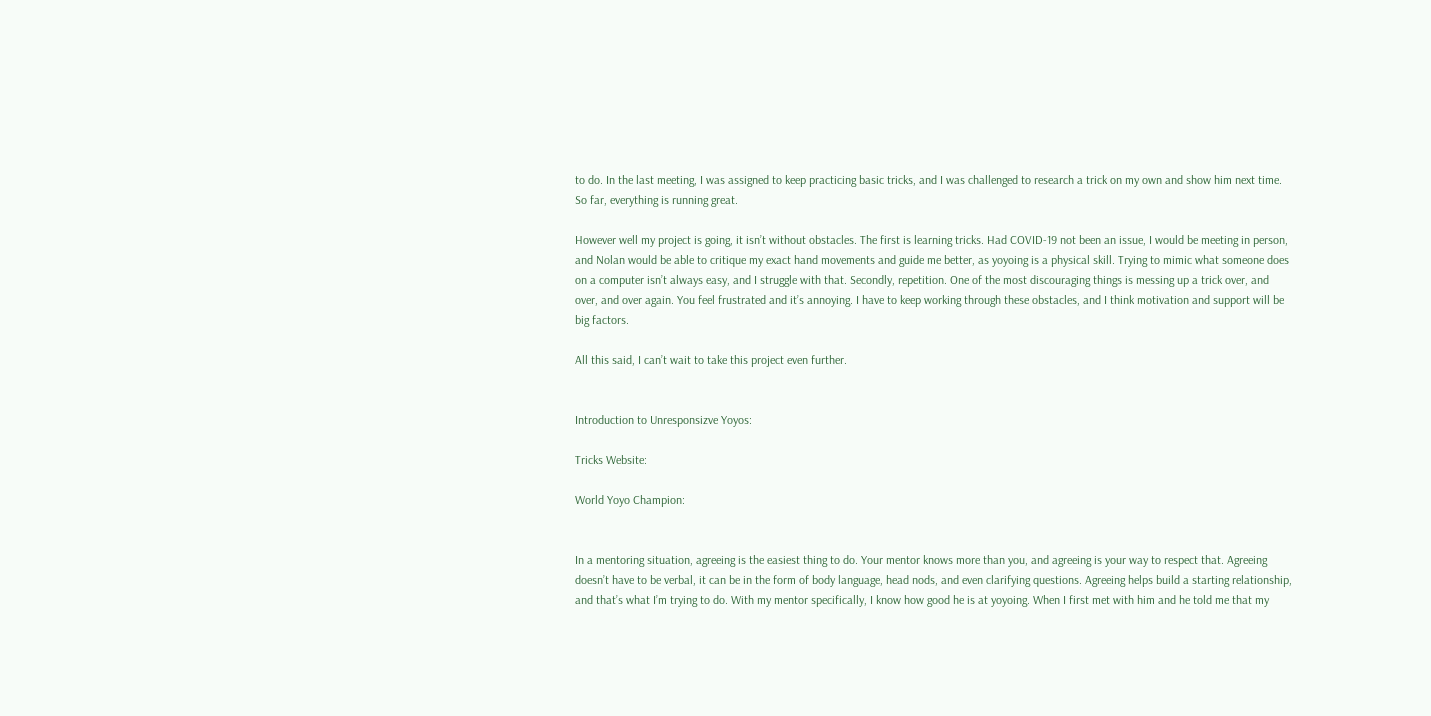to do. In the last meeting, I was assigned to keep practicing basic tricks, and I was challenged to research a trick on my own and show him next time. So far, everything is running great.

However well my project is going, it isn’t without obstacles. The first is learning tricks. Had COVID-19 not been an issue, I would be meeting in person, and Nolan would be able to critique my exact hand movements and guide me better, as yoyoing is a physical skill. Trying to mimic what someone does on a computer isn’t always easy, and I struggle with that. Secondly, repetition. One of the most discouraging things is messing up a trick over, and over, and over again. You feel frustrated and it’s annoying. I have to keep working through these obstacles, and I think motivation and support will be big factors.

All this said, I can’t wait to take this project even further.


Introduction to Unresponsizve Yoyos:

Tricks Website:

World Yoyo Champion:


In a mentoring situation, agreeing is the easiest thing to do. Your mentor knows more than you, and agreeing is your way to respect that. Agreeing doesn’t have to be verbal, it can be in the form of body language, head nods, and even clarifying questions. Agreeing helps build a starting relationship, and that’s what I’m trying to do. With my mentor specifically, I know how good he is at yoyoing. When I first met with him and he told me that my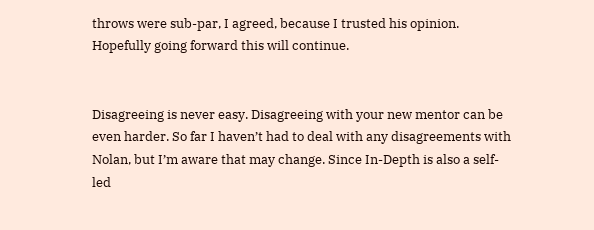throws were sub-par, I agreed, because I trusted his opinion. Hopefully going forward this will continue.


Disagreeing is never easy. Disagreeing with your new mentor can be even harder. So far I haven’t had to deal with any disagreements with Nolan, but I’m aware that may change. Since In-Depth is also a self-led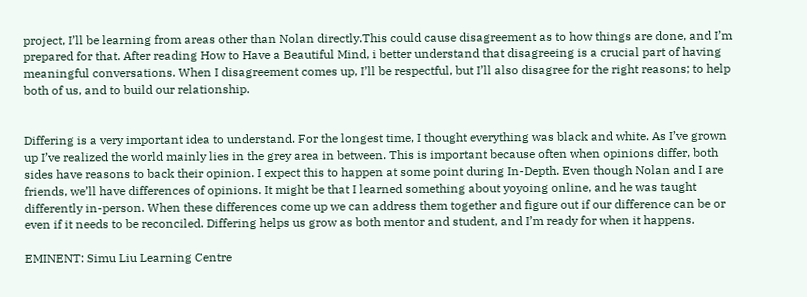project, I’ll be learning from areas other than Nolan directly.This could cause disagreement as to how things are done, and I’m prepared for that. After reading How to Have a Beautiful Mind, i better understand that disagreeing is a crucial part of having meaningful conversations. When I disagreement comes up, I’ll be respectful, but I’ll also disagree for the right reasons; to help both of us, and to build our relationship.


Differing is a very important idea to understand. For the longest time, I thought everything was black and white. As I’ve grown up I’ve realized the world mainly lies in the grey area in between. This is important because often when opinions differ, both sides have reasons to back their opinion. I expect this to happen at some point during In-Depth. Even though Nolan and I are friends, we’ll have differences of opinions. It might be that I learned something about yoyoing online, and he was taught differently in-person. When these differences come up we can address them together and figure out if our difference can be or even if it needs to be reconciled. Differing helps us grow as both mentor and student, and I’m ready for when it happens.

EMINENT: Simu Liu Learning Centre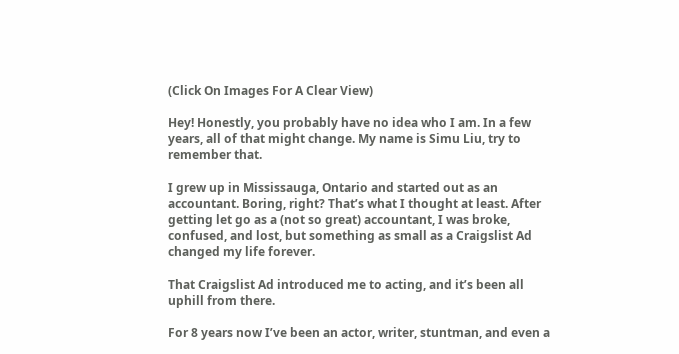(Click On Images For A Clear View)

Hey! Honestly, you probably have no idea who I am. In a few years, all of that might change. My name is Simu Liu, try to remember that.

I grew up in Mississauga, Ontario and started out as an accountant. Boring, right? That’s what I thought at least. After getting let go as a (not so great) accountant, I was broke, confused, and lost, but something as small as a Craigslist Ad changed my life forever.

That Craigslist Ad introduced me to acting, and it’s been all uphill from there.

For 8 years now I’ve been an actor, writer, stuntman, and even a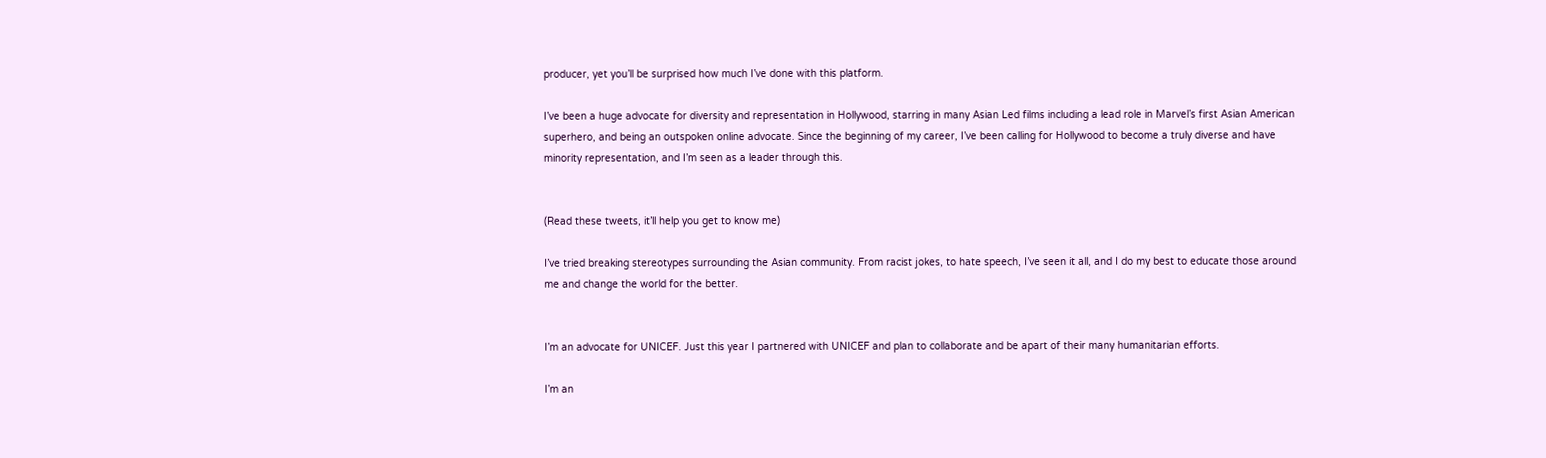producer, yet you’ll be surprised how much I’ve done with this platform.

I’ve been a huge advocate for diversity and representation in Hollywood, starring in many Asian Led films including a lead role in Marvel’s first Asian American superhero, and being an outspoken online advocate. Since the beginning of my career, I’ve been calling for Hollywood to become a truly diverse and have minority representation, and I’m seen as a leader through this.


(Read these tweets, it’ll help you get to know me)

I’ve tried breaking stereotypes surrounding the Asian community. From racist jokes, to hate speech, I’ve seen it all, and I do my best to educate those around me and change the world for the better.


I’m an advocate for UNICEF. Just this year I partnered with UNICEF and plan to collaborate and be apart of their many humanitarian efforts.

I’m an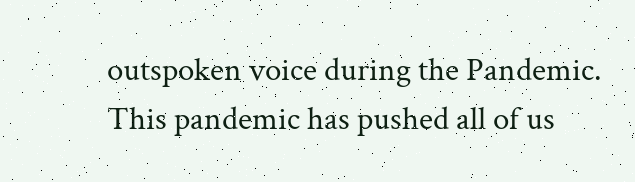outspoken voice during the Pandemic. This pandemic has pushed all of us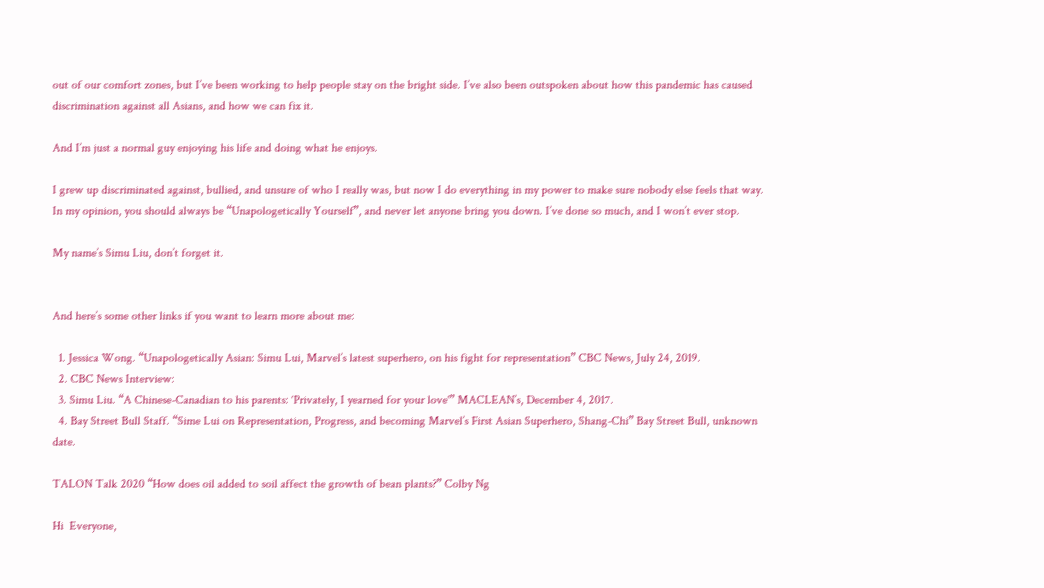out of our comfort zones, but I’ve been working to help people stay on the bright side. I’ve also been outspoken about how this pandemic has caused discrimination against all Asians, and how we can fix it.

And I’m just a normal guy enjoying his life and doing what he enjoys.

I grew up discriminated against, bullied, and unsure of who I really was, but now I do everything in my power to make sure nobody else feels that way. In my opinion, you should always be “Unapologetically Yourself”, and never let anyone bring you down. I’ve done so much, and I won’t ever stop.

My name’s Simu Liu, don’t forget it.


And here’s some other links if you want to learn more about me:

  1. Jessica Wong. “Unapologetically Asian: Simu Lui, Marvel’s latest superhero, on his fight for representation” CBC News, July 24, 2019.
  2. CBC News Interview:
  3. Simu Liu. “A Chinese-Canadian to his parents: ‘Privately, I yearned for your love'” MACLEAN’s, December 4, 2017.
  4. Bay Street Bull Staff. “Sime Lui on Representation, Progress, and becoming Marvel’s First Asian Superhero, Shang-Chi” Bay Street Bull, unknown date.

TALON Talk 2020 “How does oil added to soil affect the growth of bean plants?” Colby Ng

Hi  Everyone,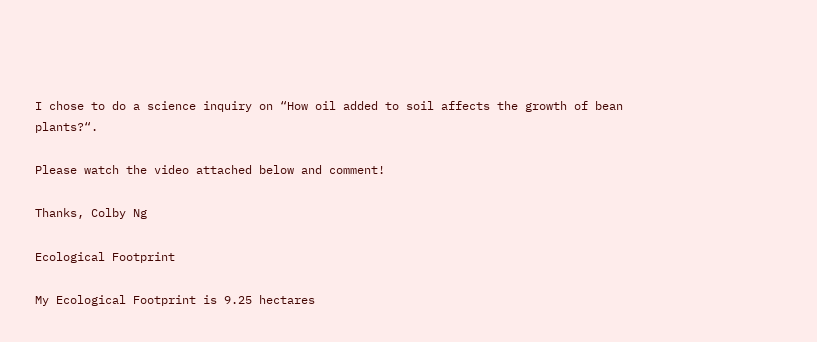I chose to do a science inquiry on “How oil added to soil affects the growth of bean plants?“.

Please watch the video attached below and comment!

Thanks, Colby Ng

Ecological Footprint

My Ecological Footprint is 9.25 hectares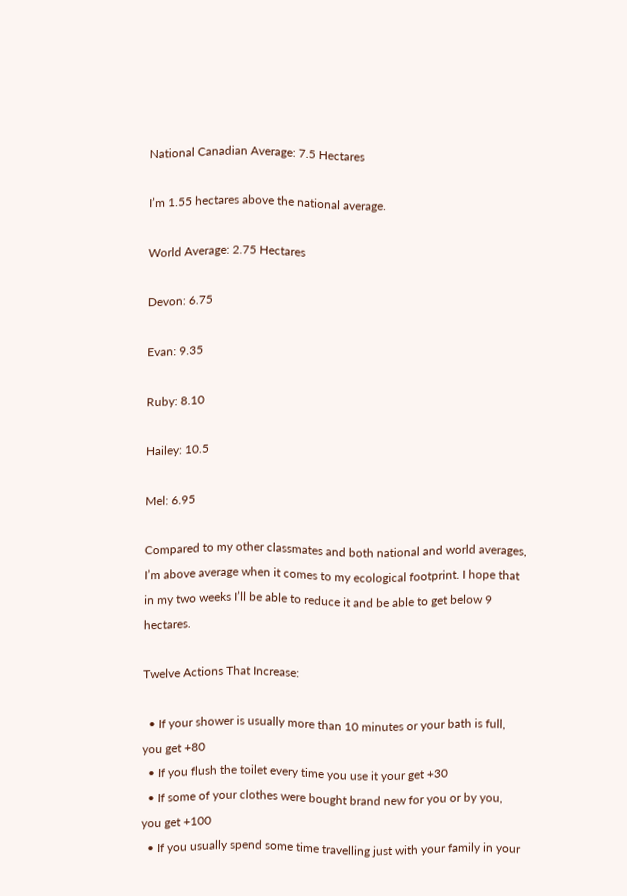National Canadian Average: 7.5 Hectares

I’m 1.55 hectares above the national average.

World Average: 2.75 Hectares

Devon: 6.75

Evan: 9.35

Ruby: 8.10

Hailey: 10.5

Mel: 6.95

Compared to my other classmates and both national and world averages, I’m above average when it comes to my ecological footprint. I hope that in my two weeks I’ll be able to reduce it and be able to get below 9 hectares.

Twelve Actions That Increase:

  • If your shower is usually more than 10 minutes or your bath is full, you get +80
  • If you flush the toilet every time you use it your get +30
  • If some of your clothes were bought brand new for you or by you, you get +100
  • If you usually spend some time travelling just with your family in your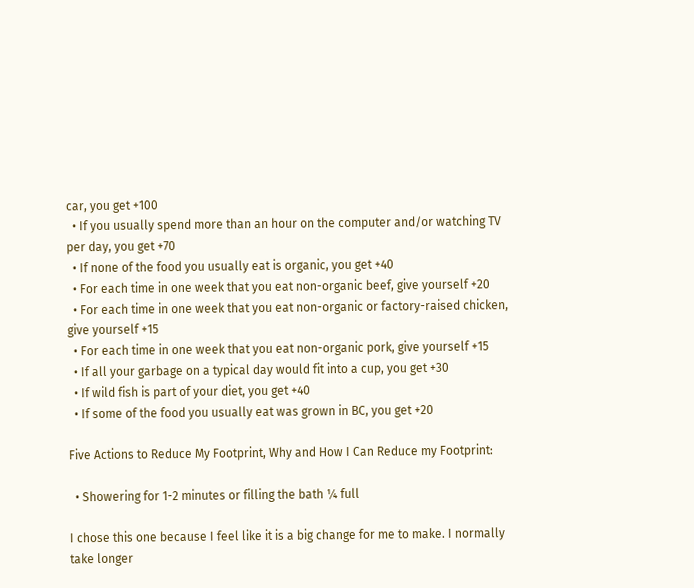car, you get +100
  • If you usually spend more than an hour on the computer and/or watching TV per day, you get +70
  • If none of the food you usually eat is organic, you get +40
  • For each time in one week that you eat non-organic beef, give yourself +20
  • For each time in one week that you eat non-organic or factory-raised chicken, give yourself +15
  • For each time in one week that you eat non-organic pork, give yourself +15
  • If all your garbage on a typical day would fit into a cup, you get +30
  • If wild fish is part of your diet, you get +40
  • If some of the food you usually eat was grown in BC, you get +20

Five Actions to Reduce My Footprint, Why and How I Can Reduce my Footprint:

  • Showering for 1-2 minutes or filling the bath ¼ full

I chose this one because I feel like it is a big change for me to make. I normally take longer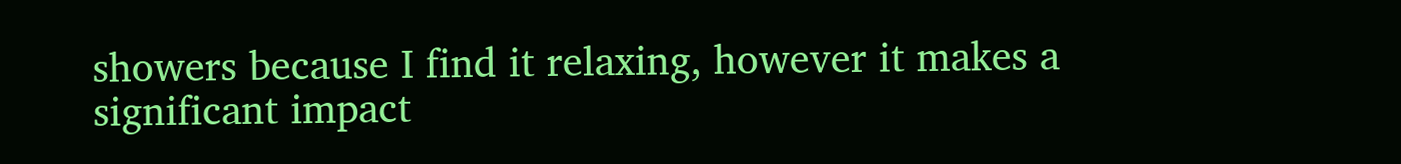showers because I find it relaxing, however it makes a significant impact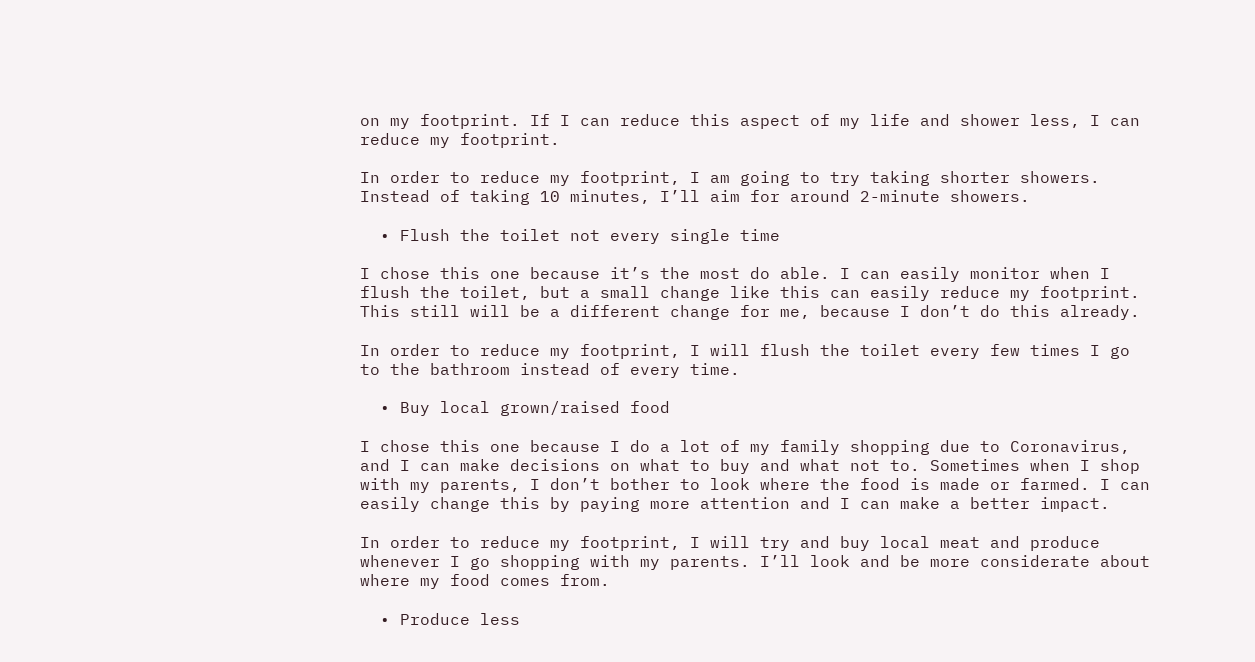on my footprint. If I can reduce this aspect of my life and shower less, I can reduce my footprint.

In order to reduce my footprint, I am going to try taking shorter showers. Instead of taking 10 minutes, I’ll aim for around 2-minute showers.

  • Flush the toilet not every single time

I chose this one because it’s the most do able. I can easily monitor when I flush the toilet, but a small change like this can easily reduce my footprint. This still will be a different change for me, because I don’t do this already.

In order to reduce my footprint, I will flush the toilet every few times I go to the bathroom instead of every time.

  • Buy local grown/raised food

I chose this one because I do a lot of my family shopping due to Coronavirus, and I can make decisions on what to buy and what not to. Sometimes when I shop with my parents, I don’t bother to look where the food is made or farmed. I can easily change this by paying more attention and I can make a better impact.

In order to reduce my footprint, I will try and buy local meat and produce whenever I go shopping with my parents. I’ll look and be more considerate about where my food comes from.

  • Produce less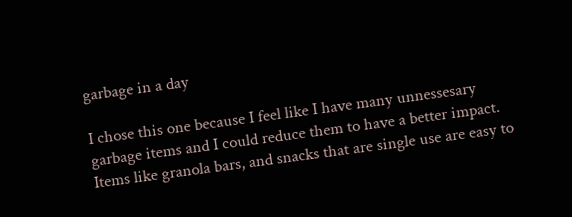garbage in a day

I chose this one because I feel like I have many unnessesary garbage items and I could reduce them to have a better impact. Items like granola bars, and snacks that are single use are easy to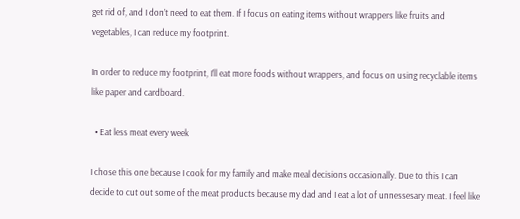get rid of, and I don’t need to eat them. If I focus on eating items without wrappers like fruits and vegetables, I can reduce my footprint.

In order to reduce my footprint, I’ll eat more foods without wrappers, and focus on using recyclable items like paper and cardboard.

  • Eat less meat every week

I chose this one because I cook for my family and make meal decisions occasionally. Due to this I can decide to cut out some of the meat products because my dad and I eat a lot of unnessesary meat. I feel like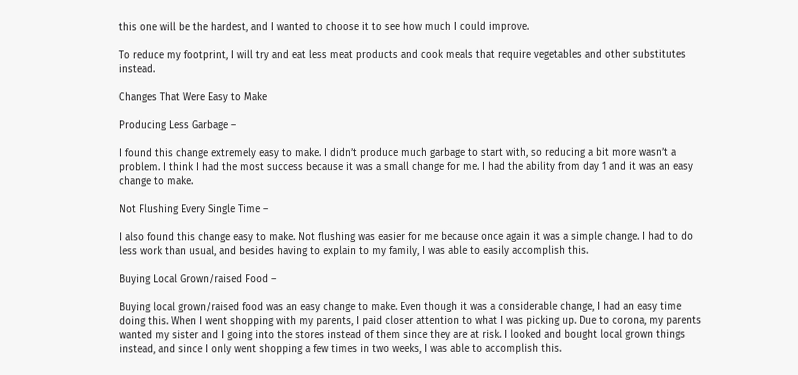this one will be the hardest, and I wanted to choose it to see how much I could improve.

To reduce my footprint, I will try and eat less meat products and cook meals that require vegetables and other substitutes instead.

Changes That Were Easy to Make

Producing Less Garbage –

I found this change extremely easy to make. I didn’t produce much garbage to start with, so reducing a bit more wasn’t a problem. I think I had the most success because it was a small change for me. I had the ability from day 1 and it was an easy change to make.

Not Flushing Every Single Time –

I also found this change easy to make. Not flushing was easier for me because once again it was a simple change. I had to do less work than usual, and besides having to explain to my family, I was able to easily accomplish this.

Buying Local Grown/raised Food –

Buying local grown/raised food was an easy change to make. Even though it was a considerable change, I had an easy time doing this. When I went shopping with my parents, I paid closer attention to what I was picking up. Due to corona, my parents wanted my sister and I going into the stores instead of them since they are at risk. I looked and bought local grown things instead, and since I only went shopping a few times in two weeks, I was able to accomplish this.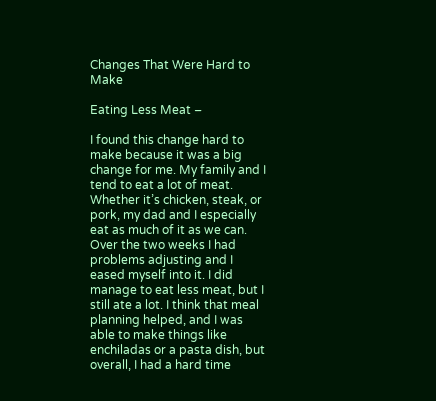Changes That Were Hard to Make

Eating Less Meat –

I found this change hard to make because it was a big change for me. My family and I tend to eat a lot of meat. Whether it’s chicken, steak, or pork, my dad and I especially eat as much of it as we can. Over the two weeks I had problems adjusting and I eased myself into it. I did manage to eat less meat, but I still ate a lot. I think that meal planning helped, and I was able to make things like enchiladas or a pasta dish, but overall, I had a hard time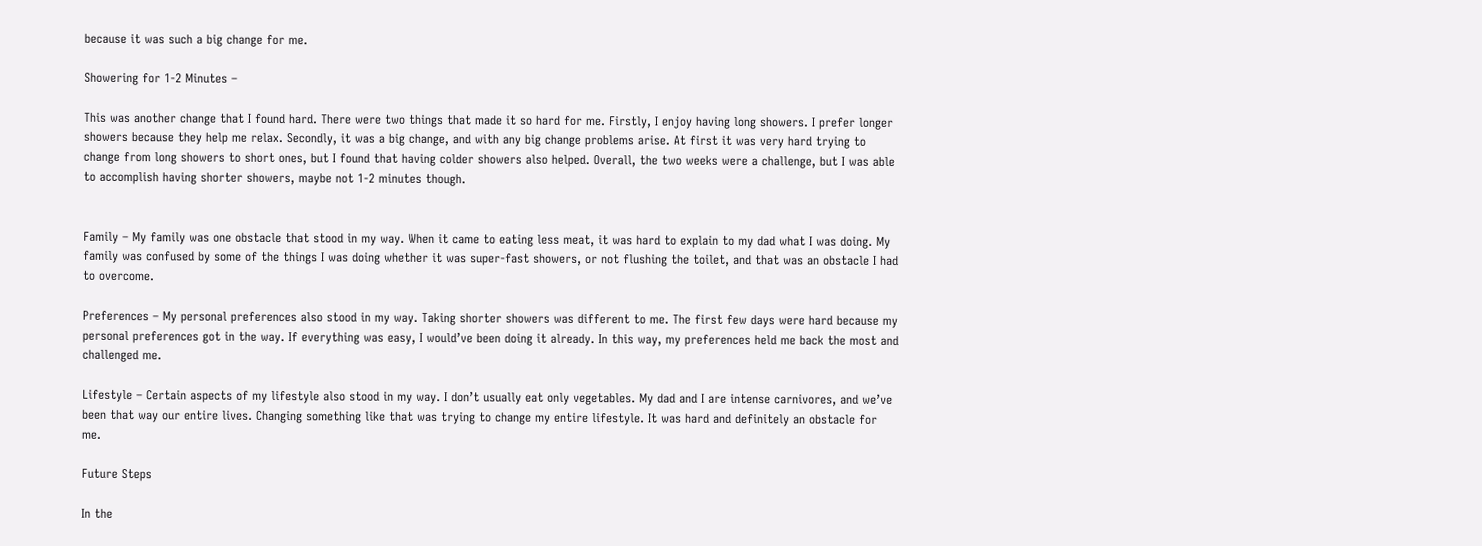because it was such a big change for me.

Showering for 1-2 Minutes –

This was another change that I found hard. There were two things that made it so hard for me. Firstly, I enjoy having long showers. I prefer longer showers because they help me relax. Secondly, it was a big change, and with any big change problems arise. At first it was very hard trying to change from long showers to short ones, but I found that having colder showers also helped. Overall, the two weeks were a challenge, but I was able to accomplish having shorter showers, maybe not 1-2 minutes though.


Family – My family was one obstacle that stood in my way. When it came to eating less meat, it was hard to explain to my dad what I was doing. My family was confused by some of the things I was doing whether it was super-fast showers, or not flushing the toilet, and that was an obstacle I had to overcome.

Preferences – My personal preferences also stood in my way. Taking shorter showers was different to me. The first few days were hard because my personal preferences got in the way. If everything was easy, I would’ve been doing it already. In this way, my preferences held me back the most and challenged me.

Lifestyle – Certain aspects of my lifestyle also stood in my way. I don’t usually eat only vegetables. My dad and I are intense carnivores, and we’ve been that way our entire lives. Changing something like that was trying to change my entire lifestyle. It was hard and definitely an obstacle for me.

Future Steps

In the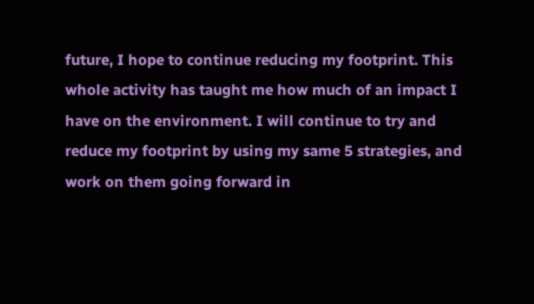future, I hope to continue reducing my footprint. This whole activity has taught me how much of an impact I have on the environment. I will continue to try and reduce my footprint by using my same 5 strategies, and work on them going forward in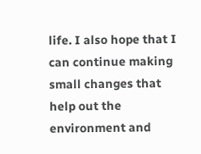life. I also hope that I can continue making small changes that help out the environment and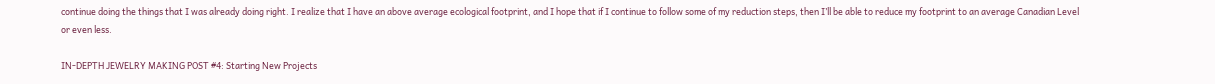continue doing the things that I was already doing right. I realize that I have an above average ecological footprint, and I hope that if I continue to follow some of my reduction steps, then I’ll be able to reduce my footprint to an average Canadian Level or even less.

IN-DEPTH JEWELRY MAKING POST #4: Starting New Projects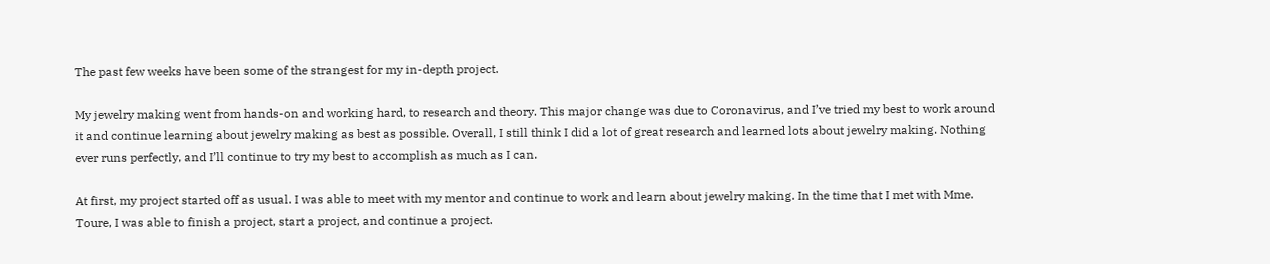The past few weeks have been some of the strangest for my in-depth project.

My jewelry making went from hands-on and working hard, to research and theory. This major change was due to Coronavirus, and I’ve tried my best to work around it and continue learning about jewelry making as best as possible. Overall, I still think I did a lot of great research and learned lots about jewelry making. Nothing ever runs perfectly, and I’ll continue to try my best to accomplish as much as I can.

At first, my project started off as usual. I was able to meet with my mentor and continue to work and learn about jewelry making. In the time that I met with Mme. Toure, I was able to finish a project, start a project, and continue a project.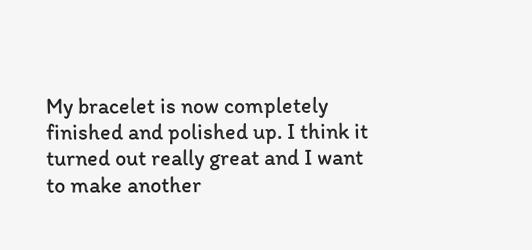My bracelet is now completely finished and polished up. I think it turned out really great and I want to make another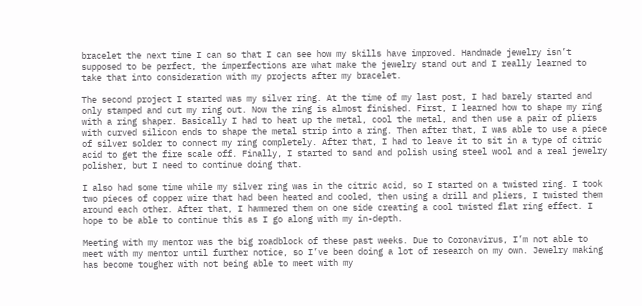bracelet the next time I can so that I can see how my skills have improved. Handmade jewelry isn’t supposed to be perfect, the imperfections are what make the jewelry stand out and I really learned to take that into consideration with my projects after my bracelet.

The second project I started was my silver ring. At the time of my last post, I had barely started and only stamped and cut my ring out. Now the ring is almost finished. First, I learned how to shape my ring with a ring shaper. Basically I had to heat up the metal, cool the metal, and then use a pair of pliers with curved silicon ends to shape the metal strip into a ring. Then after that, I was able to use a piece of silver solder to connect my ring completely. After that, I had to leave it to sit in a type of citric acid to get the fire scale off. Finally, I started to sand and polish using steel wool and a real jewelry polisher, but I need to continue doing that.

I also had some time while my silver ring was in the citric acid, so I started on a twisted ring. I took two pieces of copper wire that had been heated and cooled, then using a drill and pliers, I twisted them around each other. After that, I hammered them on one side creating a cool twisted flat ring effect. I hope to be able to continue this as I go along with my in-depth.

Meeting with my mentor was the big roadblock of these past weeks. Due to Coronavirus, I’m not able to meet with my mentor until further notice, so I’ve been doing a lot of research on my own. Jewelry making has become tougher with not being able to meet with my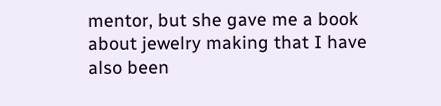mentor, but she gave me a book about jewelry making that I have also been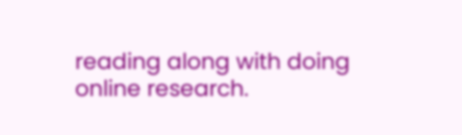reading along with doing online research.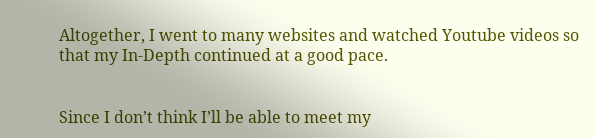Altogether, I went to many websites and watched Youtube videos so that my In-Depth continued at a good pace.


Since I don’t think I’ll be able to meet my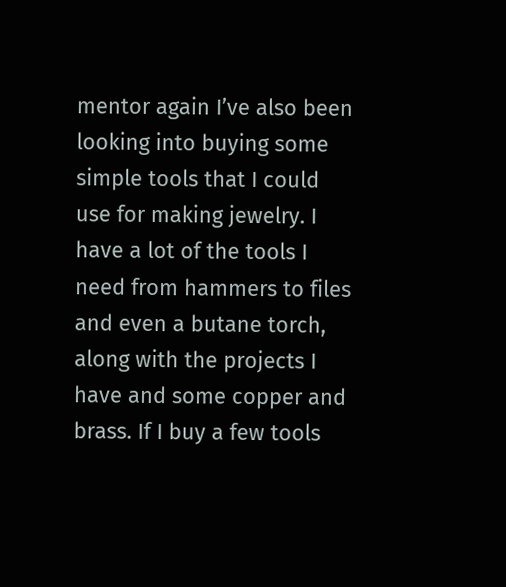mentor again I’ve also been looking into buying some simple tools that I could use for making jewelry. I have a lot of the tools I need from hammers to files and even a butane torch, along with the projects I have and some copper and brass. If I buy a few tools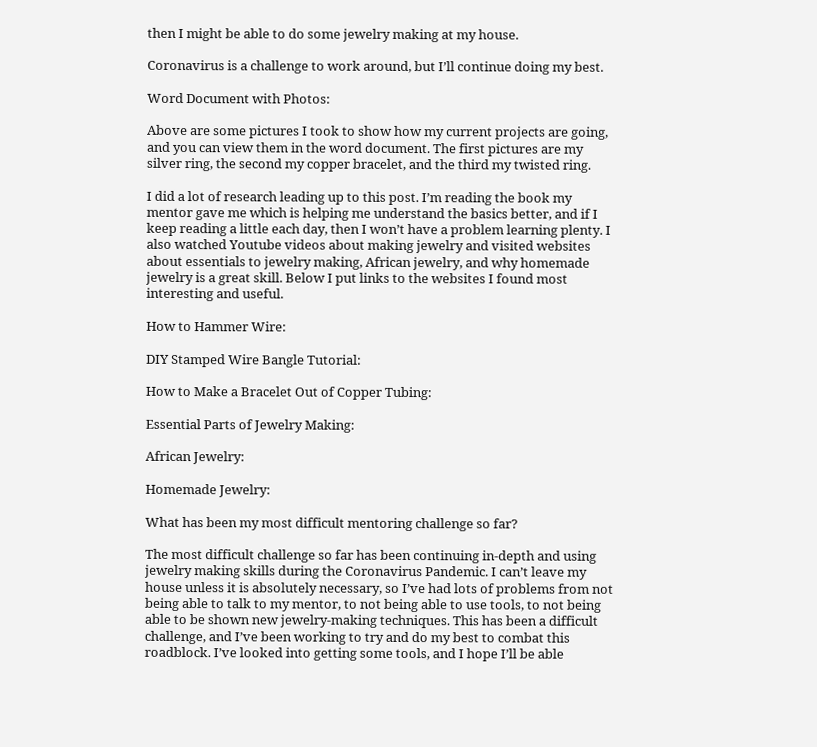then I might be able to do some jewelry making at my house.

Coronavirus is a challenge to work around, but I’ll continue doing my best.

Word Document with Photos:

Above are some pictures I took to show how my current projects are going, and you can view them in the word document. The first pictures are my silver ring, the second my copper bracelet, and the third my twisted ring.

I did a lot of research leading up to this post. I’m reading the book my mentor gave me which is helping me understand the basics better, and if I keep reading a little each day, then I won’t have a problem learning plenty. I also watched Youtube videos about making jewelry and visited websites about essentials to jewelry making, African jewelry, and why homemade jewelry is a great skill. Below I put links to the websites I found most interesting and useful.

How to Hammer Wire:

DIY Stamped Wire Bangle Tutorial:

How to Make a Bracelet Out of Copper Tubing:

Essential Parts of Jewelry Making:

African Jewelry:

Homemade Jewelry:

What has been my most difficult mentoring challenge so far?

The most difficult challenge so far has been continuing in-depth and using jewelry making skills during the Coronavirus Pandemic. I can’t leave my house unless it is absolutely necessary, so I’ve had lots of problems from not being able to talk to my mentor, to not being able to use tools, to not being able to be shown new jewelry-making techniques. This has been a difficult challenge, and I’ve been working to try and do my best to combat this roadblock. I’ve looked into getting some tools, and I hope I’ll be able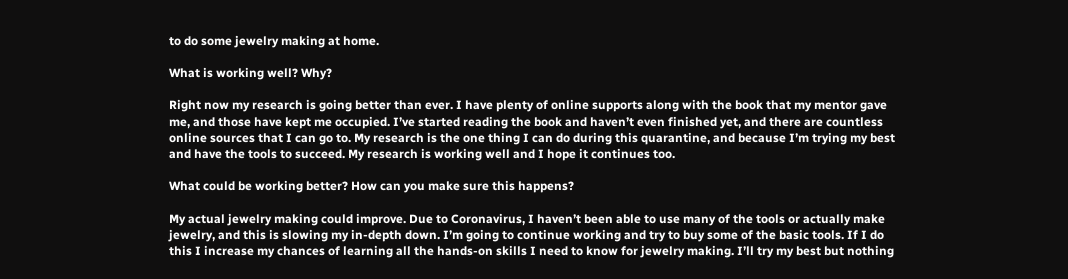to do some jewelry making at home.

What is working well? Why?

Right now my research is going better than ever. I have plenty of online supports along with the book that my mentor gave me, and those have kept me occupied. I’ve started reading the book and haven’t even finished yet, and there are countless online sources that I can go to. My research is the one thing I can do during this quarantine, and because I’m trying my best and have the tools to succeed. My research is working well and I hope it continues too.

What could be working better? How can you make sure this happens?

My actual jewelry making could improve. Due to Coronavirus, I haven’t been able to use many of the tools or actually make jewelry, and this is slowing my in-depth down. I’m going to continue working and try to buy some of the basic tools. If I do this I increase my chances of learning all the hands-on skills I need to know for jewelry making. I’ll try my best but nothing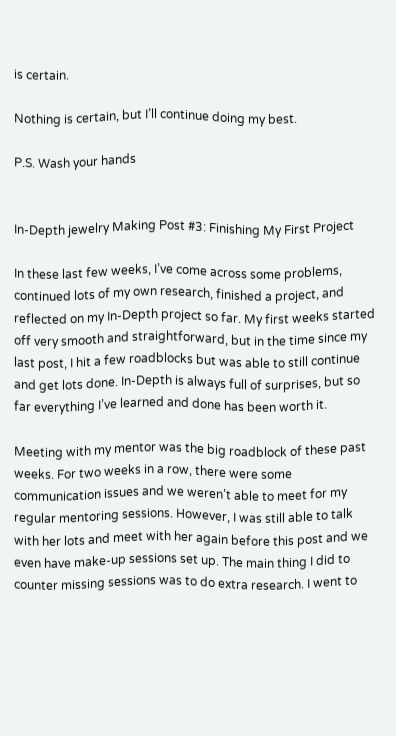is certain.

Nothing is certain, but I’ll continue doing my best.

P.S. Wash your hands


In-Depth jewelry Making Post #3: Finishing My First Project

In these last few weeks, I’ve come across some problems, continued lots of my own research, finished a project, and reflected on my In-Depth project so far. My first weeks started off very smooth and straightforward, but in the time since my last post, I hit a few roadblocks but was able to still continue and get lots done. In-Depth is always full of surprises, but so far everything I’ve learned and done has been worth it.

Meeting with my mentor was the big roadblock of these past weeks. For two weeks in a row, there were some communication issues and we weren’t able to meet for my regular mentoring sessions. However, I was still able to talk with her lots and meet with her again before this post and we even have make-up sessions set up. The main thing I did to counter missing sessions was to do extra research. I went to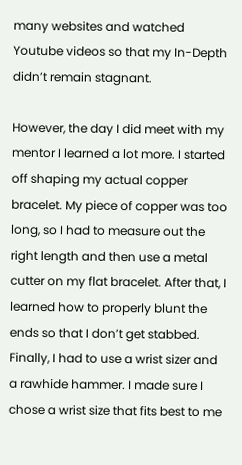many websites and watched Youtube videos so that my In-Depth didn’t remain stagnant.

However, the day I did meet with my mentor I learned a lot more. I started off shaping my actual copper bracelet. My piece of copper was too long, so I had to measure out the right length and then use a metal cutter on my flat bracelet. After that, I learned how to properly blunt the ends so that I don’t get stabbed. Finally, I had to use a wrist sizer and a rawhide hammer. I made sure I chose a wrist size that fits best to me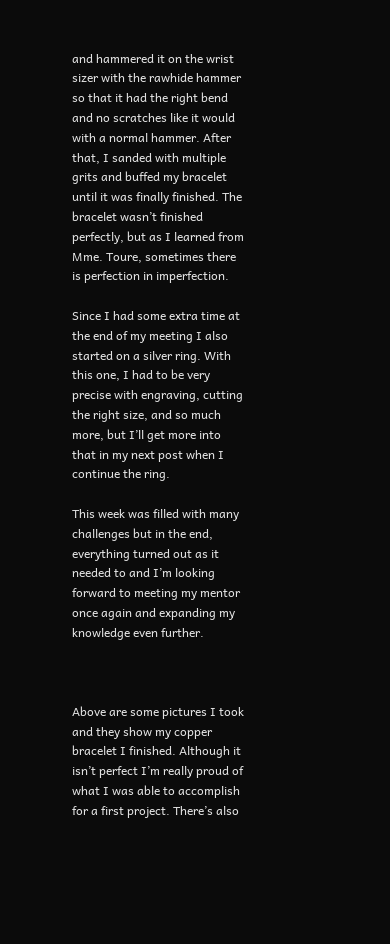and hammered it on the wrist sizer with the rawhide hammer so that it had the right bend and no scratches like it would with a normal hammer. After that, I sanded with multiple grits and buffed my bracelet until it was finally finished. The bracelet wasn’t finished perfectly, but as I learned from Mme. Toure, sometimes there is perfection in imperfection.

Since I had some extra time at the end of my meeting I also started on a silver ring. With this one, I had to be very precise with engraving, cutting the right size, and so much more, but I’ll get more into that in my next post when I continue the ring.

This week was filled with many challenges but in the end, everything turned out as it needed to and I’m looking forward to meeting my mentor once again and expanding my knowledge even further.



Above are some pictures I took and they show my copper bracelet I finished. Although it isn’t perfect I’m really proud of what I was able to accomplish for a first project. There’s also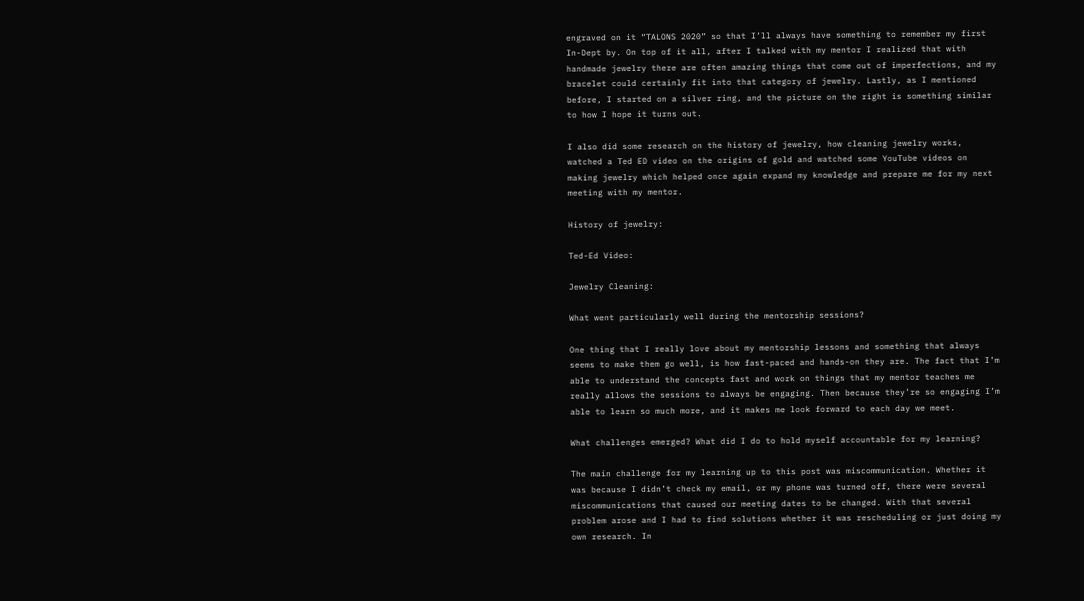engraved on it “TALONS 2020” so that I’ll always have something to remember my first In-Dept by. On top of it all, after I talked with my mentor I realized that with handmade jewelry there are often amazing things that come out of imperfections, and my bracelet could certainly fit into that category of jewelry. Lastly, as I mentioned before, I started on a silver ring, and the picture on the right is something similar to how I hope it turns out.

I also did some research on the history of jewelry, how cleaning jewelry works, watched a Ted ED video on the origins of gold and watched some YouTube videos on making jewelry which helped once again expand my knowledge and prepare me for my next meeting with my mentor.

History of jewelry:

Ted-Ed Video:

Jewelry Cleaning:

What went particularly well during the mentorship sessions?

One thing that I really love about my mentorship lessons and something that always seems to make them go well, is how fast-paced and hands-on they are. The fact that I’m able to understand the concepts fast and work on things that my mentor teaches me really allows the sessions to always be engaging. Then because they’re so engaging I’m able to learn so much more, and it makes me look forward to each day we meet.

What challenges emerged? What did I do to hold myself accountable for my learning?

The main challenge for my learning up to this post was miscommunication. Whether it was because I didn’t check my email, or my phone was turned off, there were several miscommunications that caused our meeting dates to be changed. With that several problem arose and I had to find solutions whether it was rescheduling or just doing my own research. In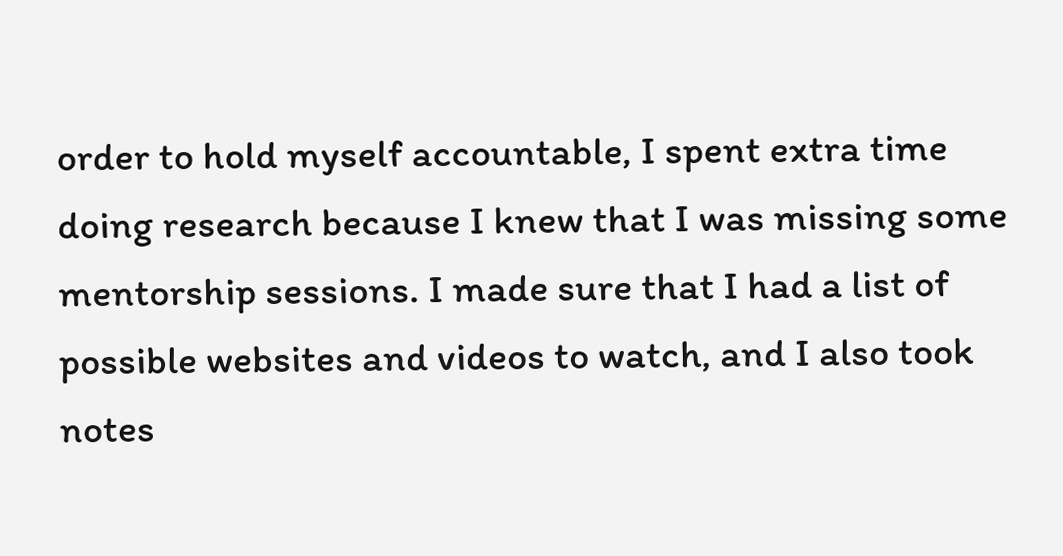order to hold myself accountable, I spent extra time doing research because I knew that I was missing some mentorship sessions. I made sure that I had a list of possible websites and videos to watch, and I also took notes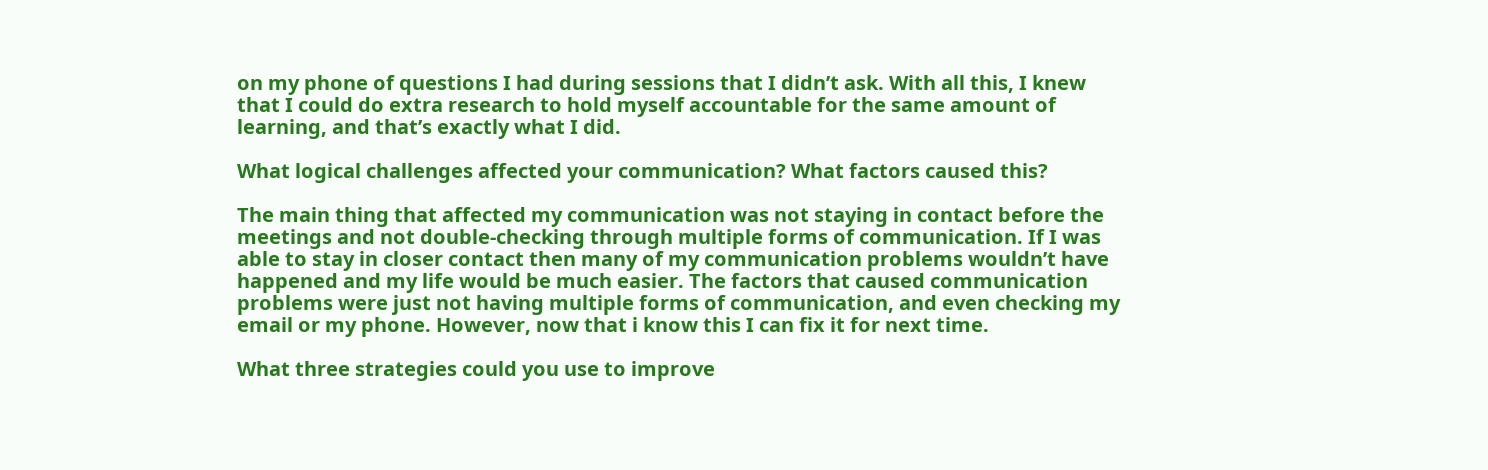on my phone of questions I had during sessions that I didn’t ask. With all this, I knew that I could do extra research to hold myself accountable for the same amount of learning, and that’s exactly what I did.

What logical challenges affected your communication? What factors caused this?

The main thing that affected my communication was not staying in contact before the meetings and not double-checking through multiple forms of communication. If I was able to stay in closer contact then many of my communication problems wouldn’t have happened and my life would be much easier. The factors that caused communication problems were just not having multiple forms of communication, and even checking my email or my phone. However, now that i know this I can fix it for next time.

What three strategies could you use to improve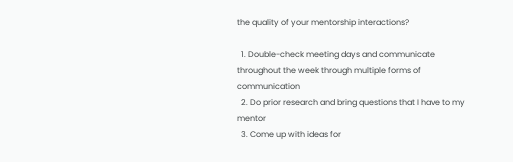the quality of your mentorship interactions?

  1. Double-check meeting days and communicate throughout the week through multiple forms of communication
  2. Do prior research and bring questions that I have to my mentor
  3. Come up with ideas for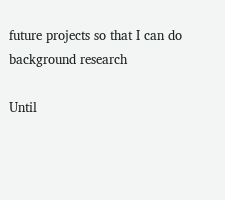future projects so that I can do background research

Until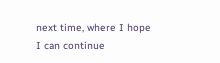next time, where I hope I can continue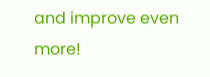and improve even more!